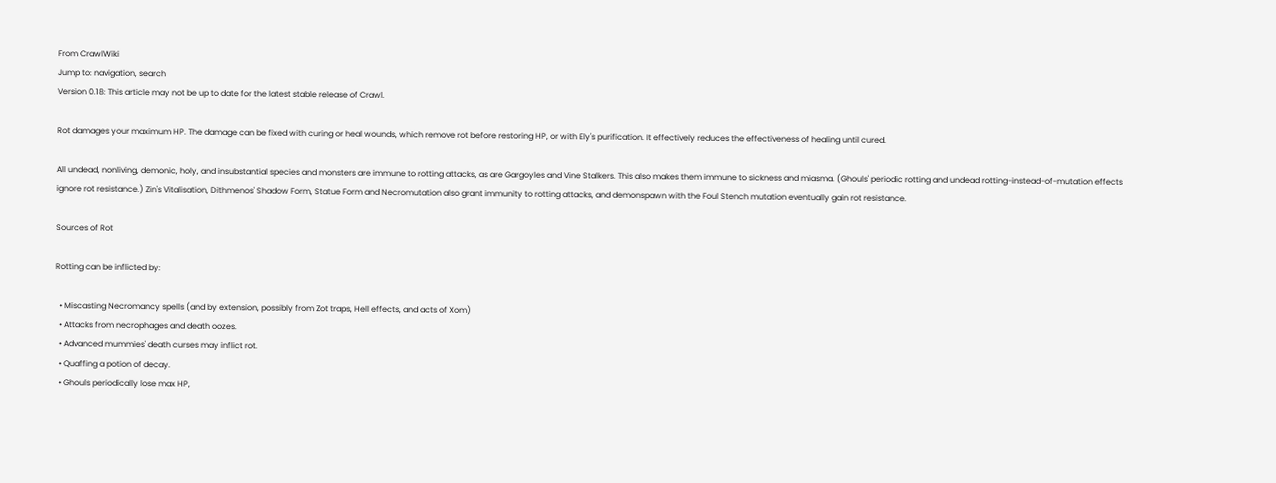From CrawlWiki
Jump to: navigation, search
Version 0.18: This article may not be up to date for the latest stable release of Crawl.

Rot damages your maximum HP. The damage can be fixed with curing or heal wounds, which remove rot before restoring HP, or with Ely's purification. It effectively reduces the effectiveness of healing until cured.

All undead, nonliving, demonic, holy, and insubstantial species and monsters are immune to rotting attacks, as are Gargoyles and Vine Stalkers. This also makes them immune to sickness and miasma. (Ghouls' periodic rotting and undead rotting-instead-of-mutation effects ignore rot resistance.) Zin's Vitalisation, Dithmenos' Shadow Form, Statue Form and Necromutation also grant immunity to rotting attacks, and demonspawn with the Foul Stench mutation eventually gain rot resistance.

Sources of Rot

Rotting can be inflicted by:

  • Miscasting Necromancy spells (and by extension, possibly from Zot traps, Hell effects, and acts of Xom)
  • Attacks from necrophages and death oozes.
  • Advanced mummies' death curses may inflict rot.
  • Quaffing a potion of decay.
  • Ghouls periodically lose max HP,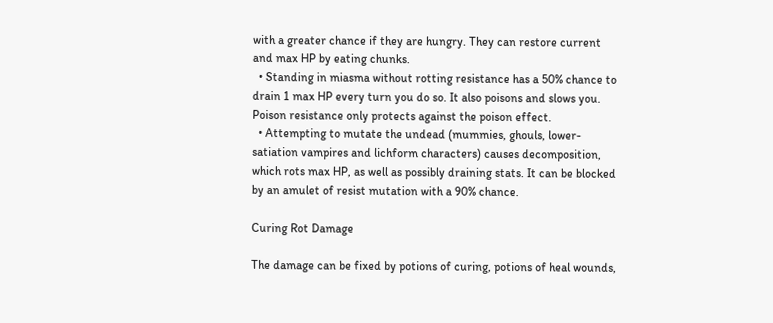with a greater chance if they are hungry. They can restore current and max HP by eating chunks.
  • Standing in miasma without rotting resistance has a 50% chance to drain 1 max HP every turn you do so. It also poisons and slows you. Poison resistance only protects against the poison effect.
  • Attempting to mutate the undead (mummies, ghouls, lower-satiation vampires and lichform characters) causes decomposition, which rots max HP, as well as possibly draining stats. It can be blocked by an amulet of resist mutation with a 90% chance.

Curing Rot Damage

The damage can be fixed by potions of curing, potions of heal wounds,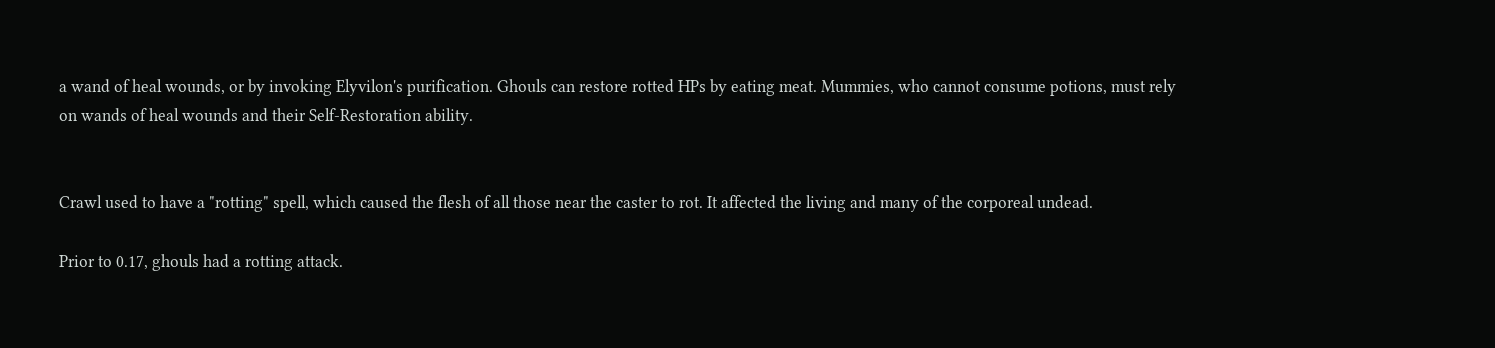a wand of heal wounds, or by invoking Elyvilon's purification. Ghouls can restore rotted HPs by eating meat. Mummies, who cannot consume potions, must rely on wands of heal wounds and their Self-Restoration ability.


Crawl used to have a "rotting" spell, which caused the flesh of all those near the caster to rot. It affected the living and many of the corporeal undead.

Prior to 0.17, ghouls had a rotting attack.